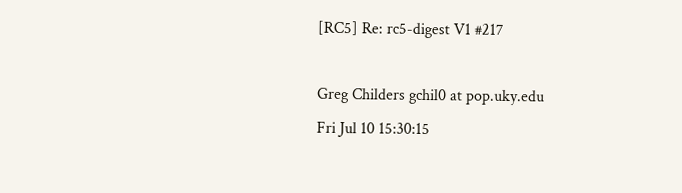[RC5] Re: rc5-digest V1 #217

Greg Childers gchil0 at pop.uky.edu
Fri Jul 10 15:30:15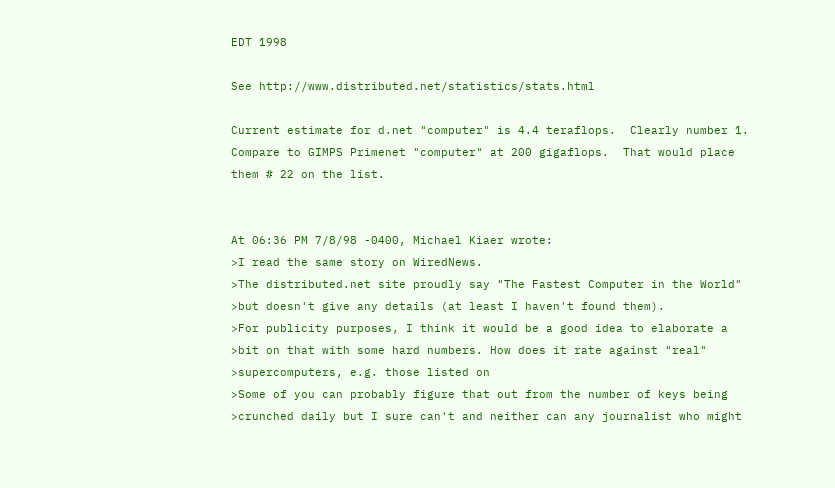EDT 1998

See http://www.distributed.net/statistics/stats.html

Current estimate for d.net "computer" is 4.4 teraflops.  Clearly number 1.
Compare to GIMPS Primenet "computer" at 200 gigaflops.  That would place
them # 22 on the list.


At 06:36 PM 7/8/98 -0400, Michael Kiaer wrote:
>I read the same story on WiredNews.
>The distributed.net site proudly say "The Fastest Computer in the World"
>but doesn't give any details (at least I haven't found them).
>For publicity purposes, I think it would be a good idea to elaborate a
>bit on that with some hard numbers. How does it rate against "real"
>supercomputers, e.g. those listed on
>Some of you can probably figure that out from the number of keys being
>crunched daily but I sure can't and neither can any journalist who might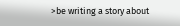>be writing a story about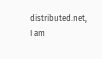distributed.net, I am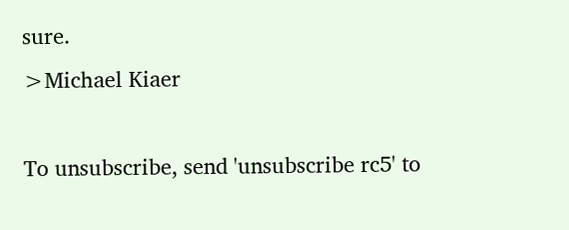sure.
>Michael Kiaer

To unsubscribe, send 'unsubscribe rc5' to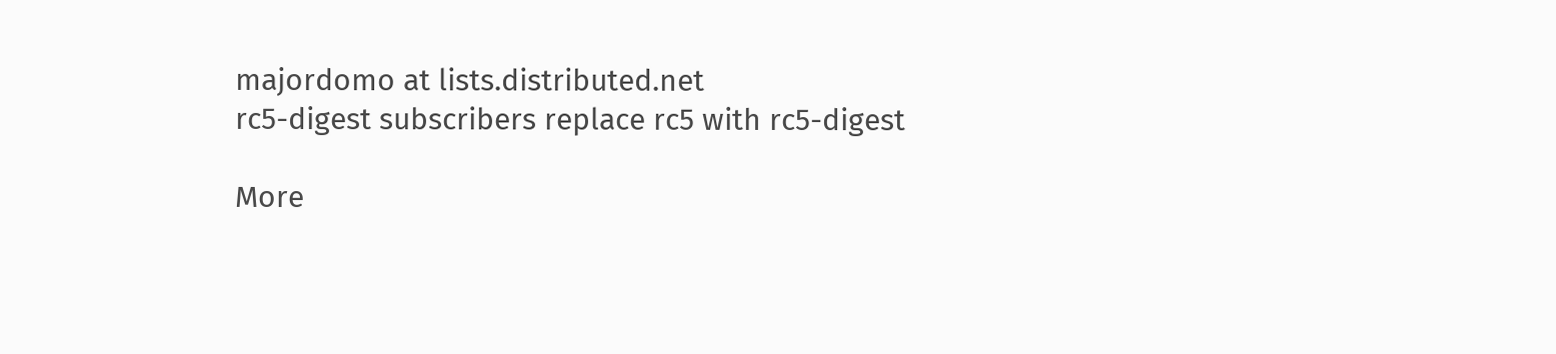majordomo at lists.distributed.net
rc5-digest subscribers replace rc5 with rc5-digest

More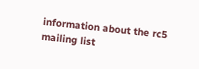information about the rc5 mailing list